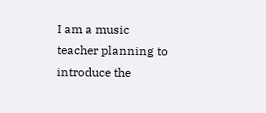I am a music teacher planning to introduce the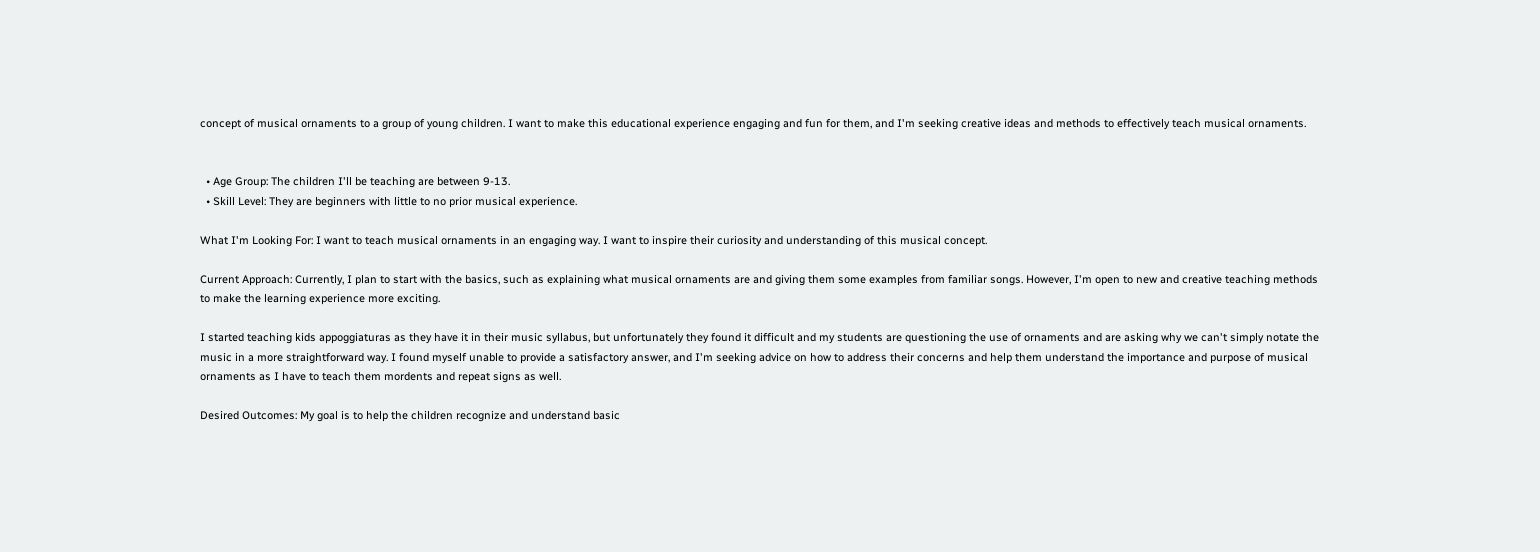concept of musical ornaments to a group of young children. I want to make this educational experience engaging and fun for them, and I'm seeking creative ideas and methods to effectively teach musical ornaments.


  • Age Group: The children I'll be teaching are between 9-13.
  • Skill Level: They are beginners with little to no prior musical experience.

What I'm Looking For: I want to teach musical ornaments in an engaging way. I want to inspire their curiosity and understanding of this musical concept.

Current Approach: Currently, I plan to start with the basics, such as explaining what musical ornaments are and giving them some examples from familiar songs. However, I'm open to new and creative teaching methods to make the learning experience more exciting.

I started teaching kids appoggiaturas as they have it in their music syllabus, but unfortunately they found it difficult and my students are questioning the use of ornaments and are asking why we can't simply notate the music in a more straightforward way. I found myself unable to provide a satisfactory answer, and I'm seeking advice on how to address their concerns and help them understand the importance and purpose of musical ornaments as I have to teach them mordents and repeat signs as well.

Desired Outcomes: My goal is to help the children recognize and understand basic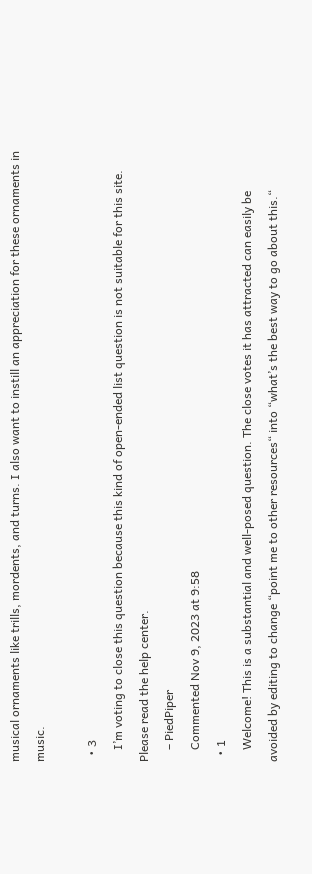musical ornaments like trills, mordents, and turns. I also want to instill an appreciation for these ornaments in music.

  • 3
    I’m voting to close this question because this kind of open-ended list question is not suitable for this site. Please read the help center.
    – PiedPiper
    Commented Nov 9, 2023 at 9:58
  • 1
    Welcome! This is a substantial and well-posed question. The close votes it has attracted can easily be avoided by editing to change “point me to other resources“ into “what’s the best way to go about this.“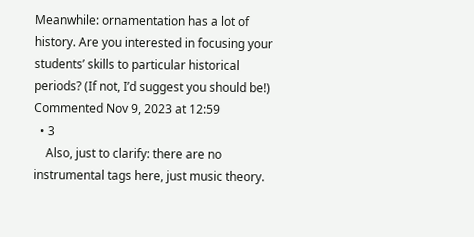Meanwhile: ornamentation has a lot of history. Are you interested in focusing your students’ skills to particular historical periods? (If not, I’d suggest you should be!) Commented Nov 9, 2023 at 12:59
  • 3
    Also, just to clarify: there are no instrumental tags here, just music theory.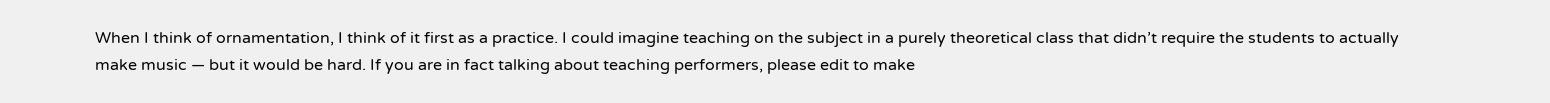When I think of ornamentation, I think of it first as a practice. I could imagine teaching on the subject in a purely theoretical class that didn’t require the students to actually make music — but it would be hard. If you are in fact talking about teaching performers, please edit to make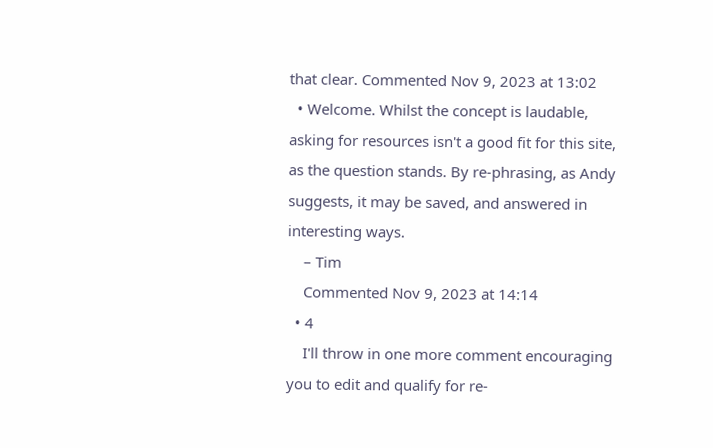that clear. Commented Nov 9, 2023 at 13:02
  • Welcome. Whilst the concept is laudable, asking for resources isn't a good fit for this site, as the question stands. By re-phrasing, as Andy suggests, it may be saved, and answered in interesting ways.
    – Tim
    Commented Nov 9, 2023 at 14:14
  • 4
    I'll throw in one more comment encouraging you to edit and qualify for re-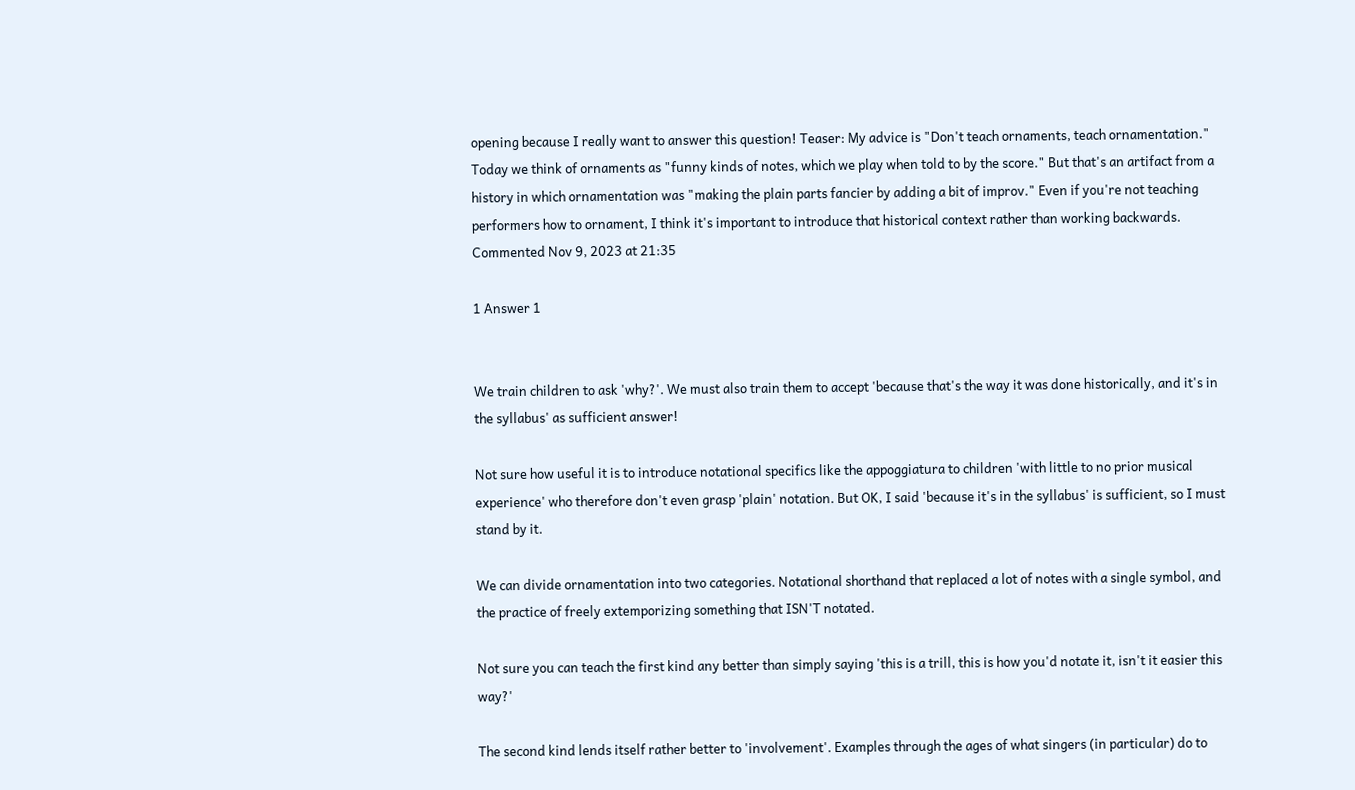opening because I really want to answer this question! Teaser: My advice is "Don't teach ornaments, teach ornamentation." Today we think of ornaments as "funny kinds of notes, which we play when told to by the score." But that's an artifact from a history in which ornamentation was "making the plain parts fancier by adding a bit of improv." Even if you're not teaching performers how to ornament, I think it's important to introduce that historical context rather than working backwards. Commented Nov 9, 2023 at 21:35

1 Answer 1


We train children to ask 'why?'. We must also train them to accept 'because that's the way it was done historically, and it's in the syllabus' as sufficient answer!

Not sure how useful it is to introduce notational specifics like the appoggiatura to children 'with little to no prior musical experience' who therefore don't even grasp 'plain' notation. But OK, I said 'because it's in the syllabus' is sufficient, so I must stand by it.

We can divide ornamentation into two categories. Notational shorthand that replaced a lot of notes with a single symbol, and the practice of freely extemporizing something that ISN'T notated.

Not sure you can teach the first kind any better than simply saying 'this is a trill, this is how you'd notate it, isn't it easier this way?'

The second kind lends itself rather better to 'involvement'. Examples through the ages of what singers (in particular) do to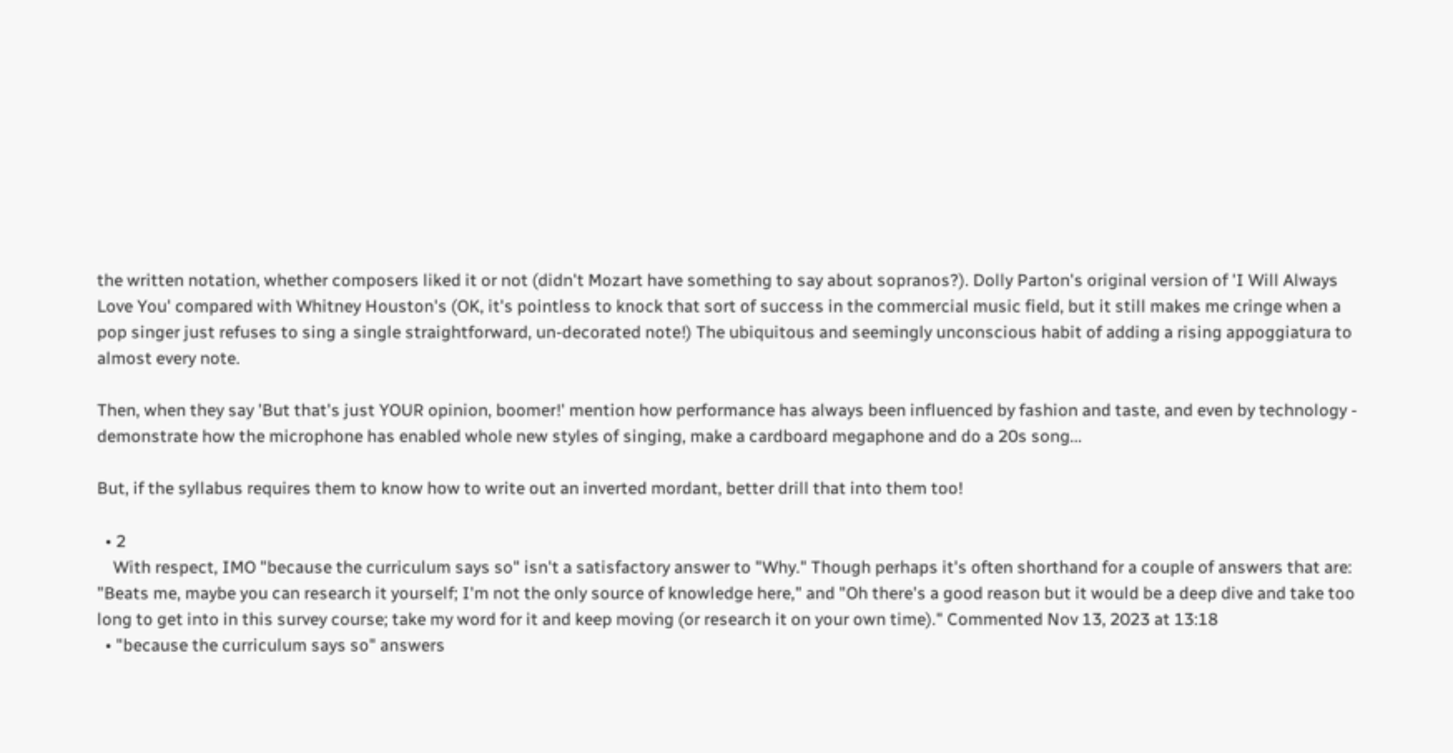the written notation, whether composers liked it or not (didn't Mozart have something to say about sopranos?). Dolly Parton's original version of 'I Will Always Love You' compared with Whitney Houston's (OK, it's pointless to knock that sort of success in the commercial music field, but it still makes me cringe when a pop singer just refuses to sing a single straightforward, un-decorated note!) The ubiquitous and seemingly unconscious habit of adding a rising appoggiatura to almost every note.

Then, when they say 'But that's just YOUR opinion, boomer!' mention how performance has always been influenced by fashion and taste, and even by technology - demonstrate how the microphone has enabled whole new styles of singing, make a cardboard megaphone and do a 20s song...

But, if the syllabus requires them to know how to write out an inverted mordant, better drill that into them too!

  • 2
    With respect, IMO "because the curriculum says so" isn't a satisfactory answer to "Why." Though perhaps it's often shorthand for a couple of answers that are: "Beats me, maybe you can research it yourself; I'm not the only source of knowledge here," and "Oh there's a good reason but it would be a deep dive and take too long to get into in this survey course; take my word for it and keep moving (or research it on your own time)." Commented Nov 13, 2023 at 13:18
  • "because the curriculum says so" answers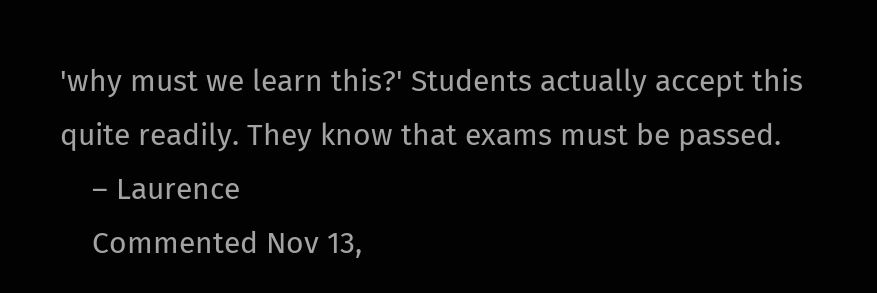'why must we learn this?' Students actually accept this quite readily. They know that exams must be passed.
    – Laurence
    Commented Nov 13,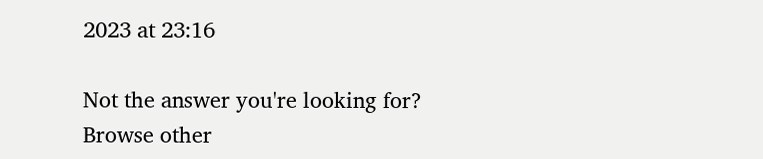2023 at 23:16

Not the answer you're looking for? Browse other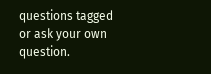questions tagged or ask your own question.